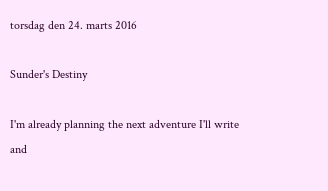torsdag den 24. marts 2016

Sunder's Destiny

I'm already planning the next adventure I'll write and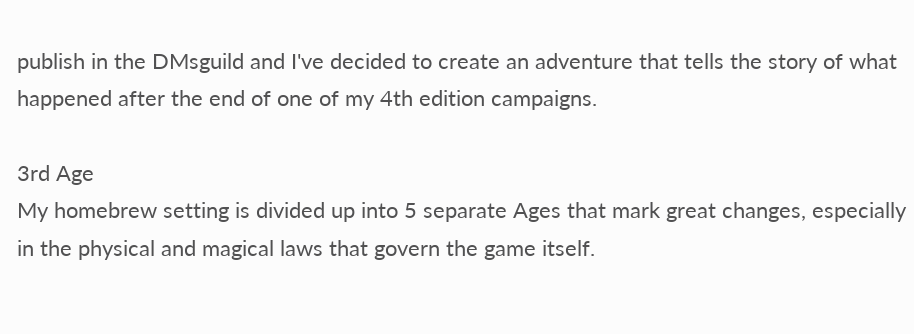publish in the DMsguild and I've decided to create an adventure that tells the story of what happened after the end of one of my 4th edition campaigns.

3rd Age
My homebrew setting is divided up into 5 separate Ages that mark great changes, especially in the physical and magical laws that govern the game itself.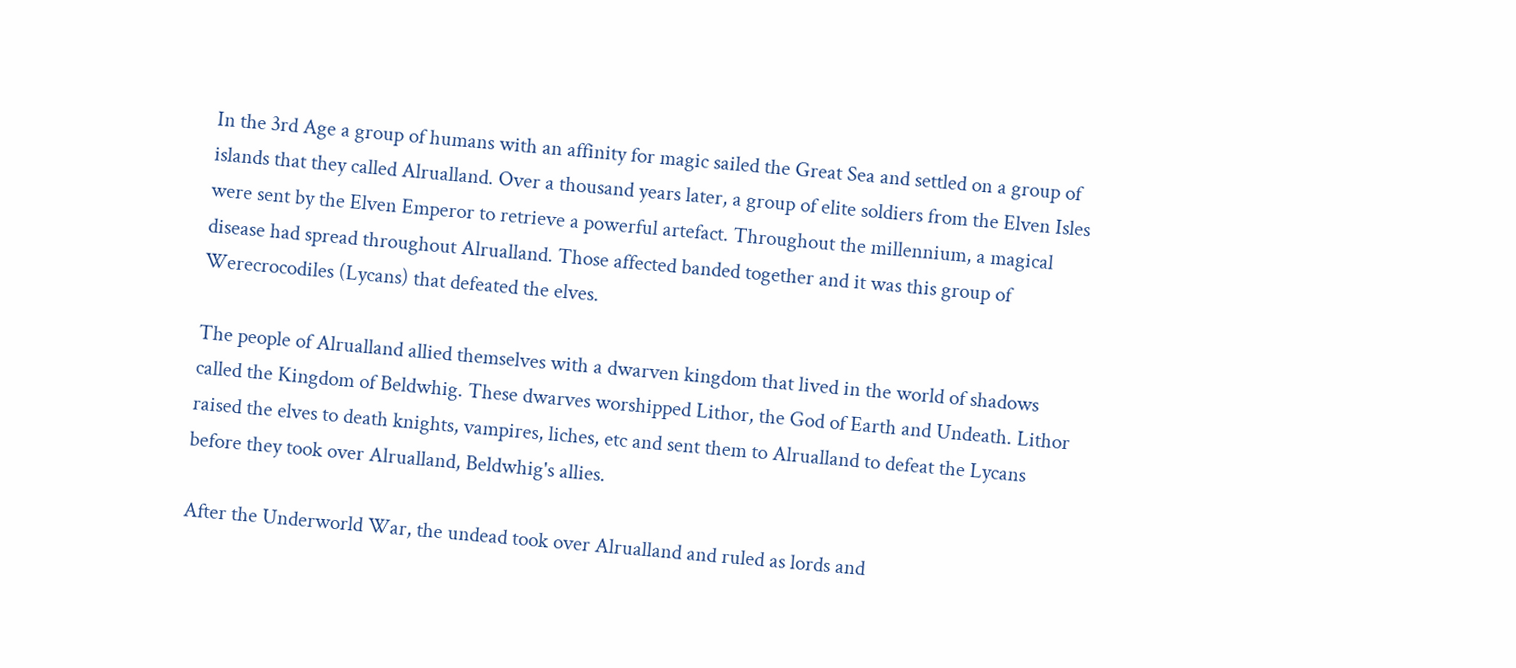In the 3rd Age a group of humans with an affinity for magic sailed the Great Sea and settled on a group of islands that they called Alrualland. Over a thousand years later, a group of elite soldiers from the Elven Isles were sent by the Elven Emperor to retrieve a powerful artefact. Throughout the millennium, a magical disease had spread throughout Alrualland. Those affected banded together and it was this group of Werecrocodiles (Lycans) that defeated the elves.

The people of Alrualland allied themselves with a dwarven kingdom that lived in the world of shadows called the Kingdom of Beldwhig. These dwarves worshipped Lithor, the God of Earth and Undeath. Lithor raised the elves to death knights, vampires, liches, etc and sent them to Alrualland to defeat the Lycans before they took over Alrualland, Beldwhig's allies.

After the Underworld War, the undead took over Alrualland and ruled as lords and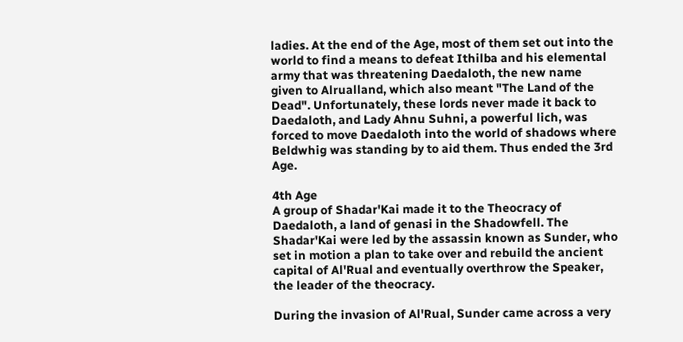ladies. At the end of the Age, most of them set out into the world to find a means to defeat Ithilba and his elemental army that was threatening Daedaloth, the new name given to Alrualland, which also meant "The Land of the Dead". Unfortunately, these lords never made it back to Daedaloth, and Lady Ahnu Suhni, a powerful lich, was forced to move Daedaloth into the world of shadows where Beldwhig was standing by to aid them. Thus ended the 3rd Age.

4th Age
A group of Shadar'Kai made it to the Theocracy of Daedaloth, a land of genasi in the Shadowfell. The Shadar'Kai were led by the assassin known as Sunder, who set in motion a plan to take over and rebuild the ancient capital of Al'Rual and eventually overthrow the Speaker, the leader of the theocracy.

During the invasion of Al'Rual, Sunder came across a very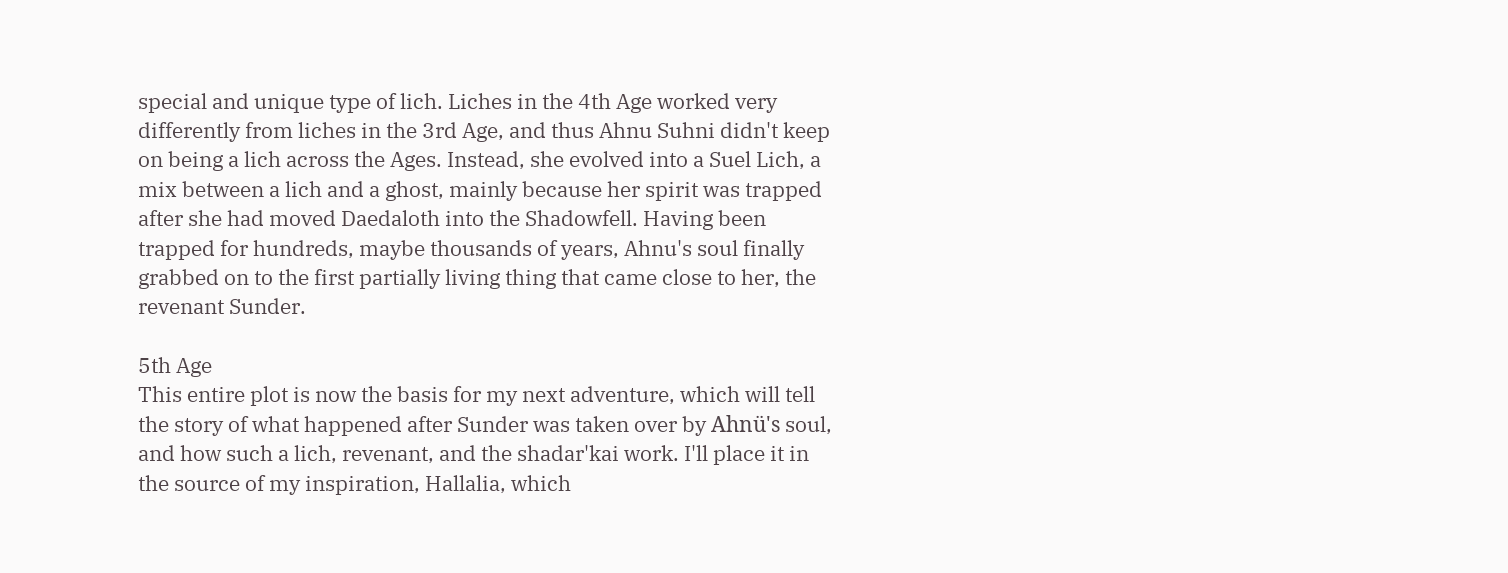special and unique type of lich. Liches in the 4th Age worked very differently from liches in the 3rd Age, and thus Ahnu Suhni didn't keep on being a lich across the Ages. Instead, she evolved into a Suel Lich, a mix between a lich and a ghost, mainly because her spirit was trapped after she had moved Daedaloth into the Shadowfell. Having been trapped for hundreds, maybe thousands of years, Ahnu's soul finally grabbed on to the first partially living thing that came close to her, the revenant Sunder.

5th Age
This entire plot is now the basis for my next adventure, which will tell the story of what happened after Sunder was taken over by Ahnü's soul, and how such a lich, revenant, and the shadar'kai work. I'll place it in the source of my inspiration, Hallalia, which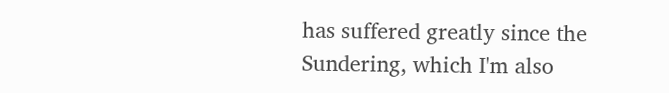has suffered greatly since the Sundering, which I'm also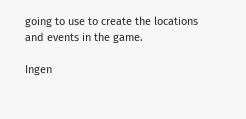going to use to create the locations and events in the game.

Ingen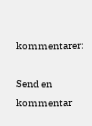kommentarer:

Send en kommentar